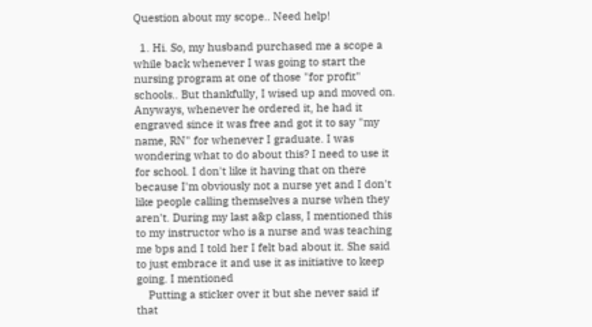Question about my scope.. Need help!

  1. Hi. So, my husband purchased me a scope a while back whenever I was going to start the nursing program at one of those "for profit" schools.. But thankfully, I wised up and moved on. Anyways, whenever he ordered it, he had it engraved since it was free and got it to say "my name, RN" for whenever I graduate. I was wondering what to do about this? I need to use it for school. I don't like it having that on there because I'm obviously not a nurse yet and I don't like people calling themselves a nurse when they aren't. During my last a&p class, I mentioned this to my instructor who is a nurse and was teaching me bps and I told her I felt bad about it. She said to just embrace it and use it as initiative to keep going. I mentioned
    Putting a sticker over it but she never said if that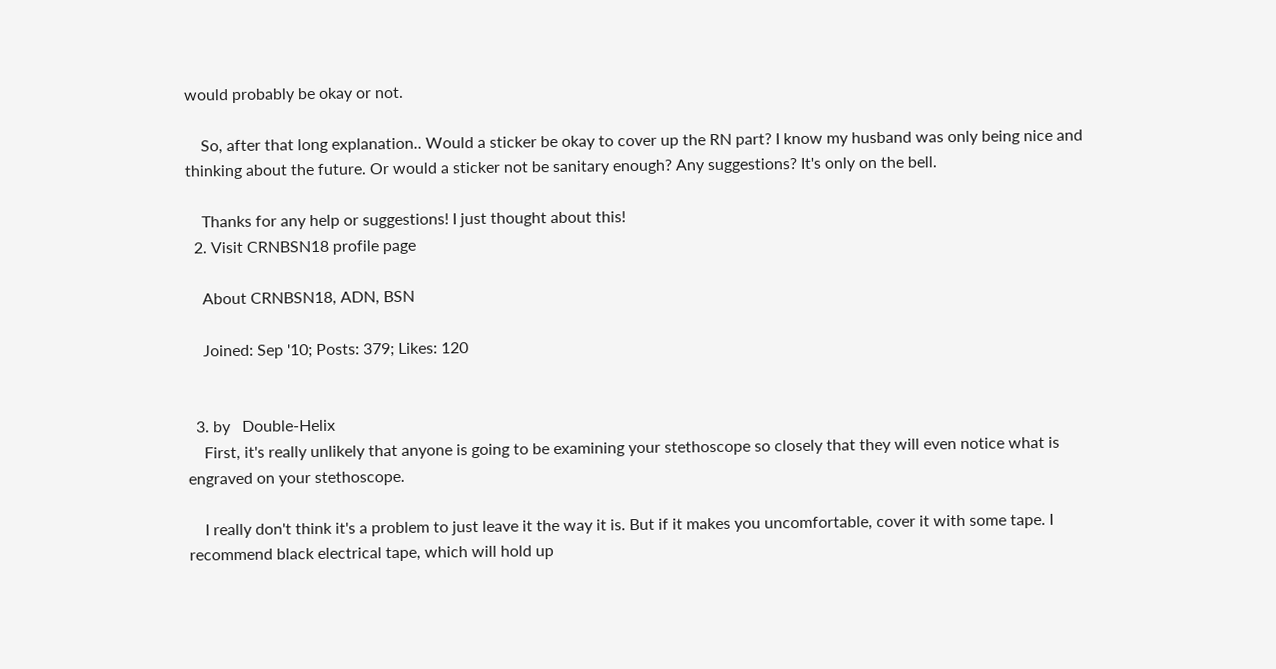would probably be okay or not.

    So, after that long explanation.. Would a sticker be okay to cover up the RN part? I know my husband was only being nice and thinking about the future. Or would a sticker not be sanitary enough? Any suggestions? It's only on the bell.

    Thanks for any help or suggestions! I just thought about this!
  2. Visit CRNBSN18 profile page

    About CRNBSN18, ADN, BSN

    Joined: Sep '10; Posts: 379; Likes: 120


  3. by   Double-Helix
    First, it's really unlikely that anyone is going to be examining your stethoscope so closely that they will even notice what is engraved on your stethoscope.

    I really don't think it's a problem to just leave it the way it is. But if it makes you uncomfortable, cover it with some tape. I recommend black electrical tape, which will hold up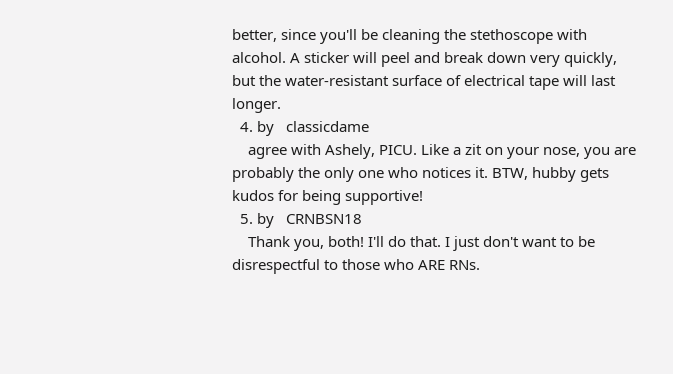better, since you'll be cleaning the stethoscope with alcohol. A sticker will peel and break down very quickly, but the water-resistant surface of electrical tape will last longer.
  4. by   classicdame
    agree with Ashely, PICU. Like a zit on your nose, you are probably the only one who notices it. BTW, hubby gets kudos for being supportive!
  5. by   CRNBSN18
    Thank you, both! I'll do that. I just don't want to be disrespectful to those who ARE RNs.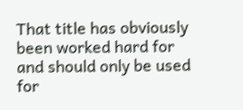That title has obviously been worked hard for and should only be used for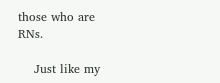those who are RNs.

    Just like my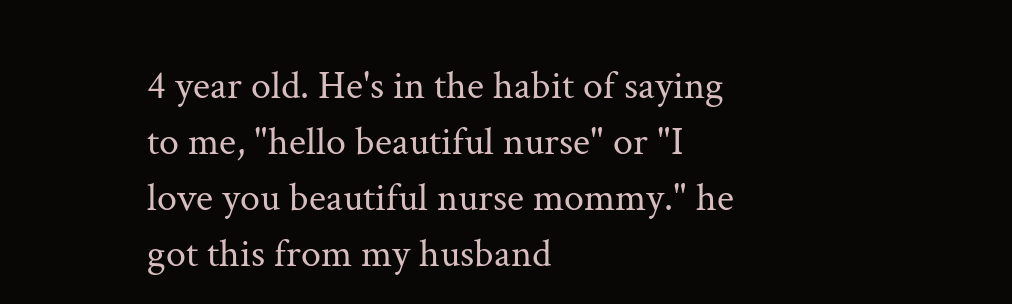4 year old. He's in the habit of saying to me, "hello beautiful nurse" or "I love you beautiful nurse mommy." he got this from my husband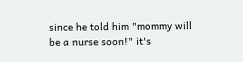since he told him "mommy will be a nurse soon!" it's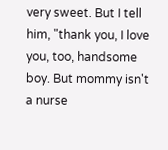very sweet. But I tell him, "thank you, I love you, too, handsome boy. But mommy isn't a nurse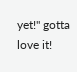yet!" gotta love it!